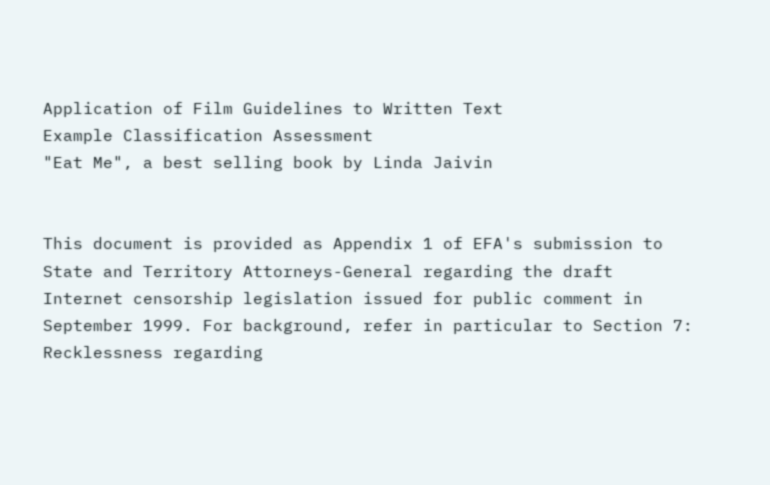Application of Film Guidelines to Written Text
Example Classification Assessment
"Eat Me", a best selling book by Linda Jaivin


This document is provided as Appendix 1 of EFA's submission to State and Territory Attorneys-General regarding the draft Internet censorship legislation issued for public comment in September 1999. For background, refer in particular to Section 7: Recklessness regarding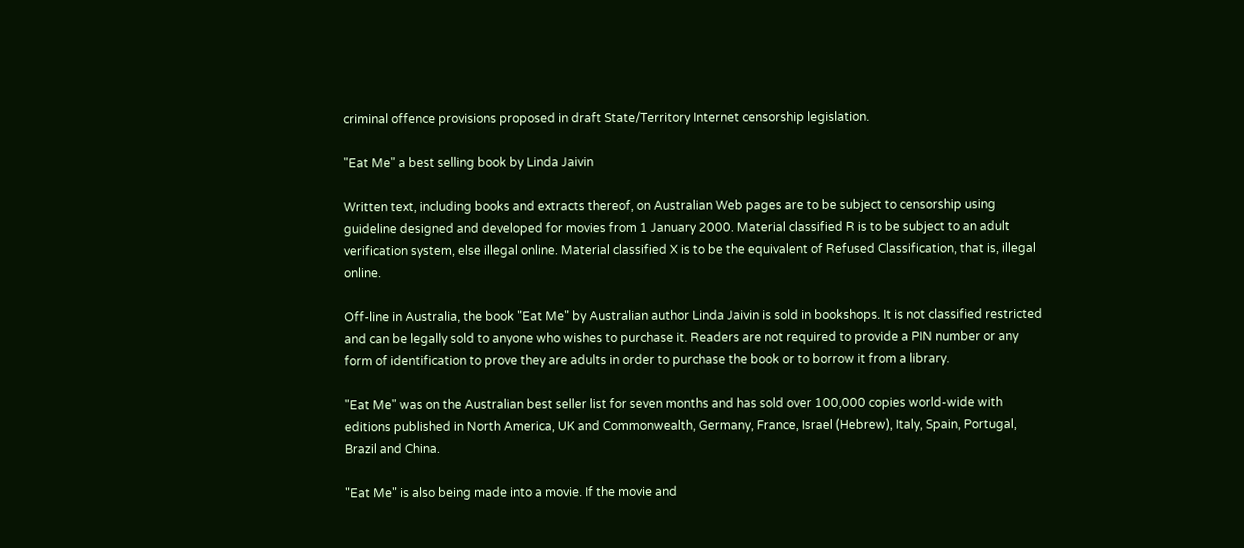criminal offence provisions proposed in draft State/Territory Internet censorship legislation.

"Eat Me" a best selling book by Linda Jaivin

Written text, including books and extracts thereof, on Australian Web pages are to be subject to censorship using guideline designed and developed for movies from 1 January 2000. Material classified R is to be subject to an adult verification system, else illegal online. Material classified X is to be the equivalent of Refused Classification, that is, illegal online.

Off-line in Australia, the book "Eat Me" by Australian author Linda Jaivin is sold in bookshops. It is not classified restricted and can be legally sold to anyone who wishes to purchase it. Readers are not required to provide a PIN number or any form of identification to prove they are adults in order to purchase the book or to borrow it from a library.

"Eat Me" was on the Australian best seller list for seven months and has sold over 100,000 copies world-wide with editions published in North America, UK and Commonwealth, Germany, France, Israel (Hebrew), Italy, Spain, Portugal, Brazil and China.

"Eat Me" is also being made into a movie. If the movie and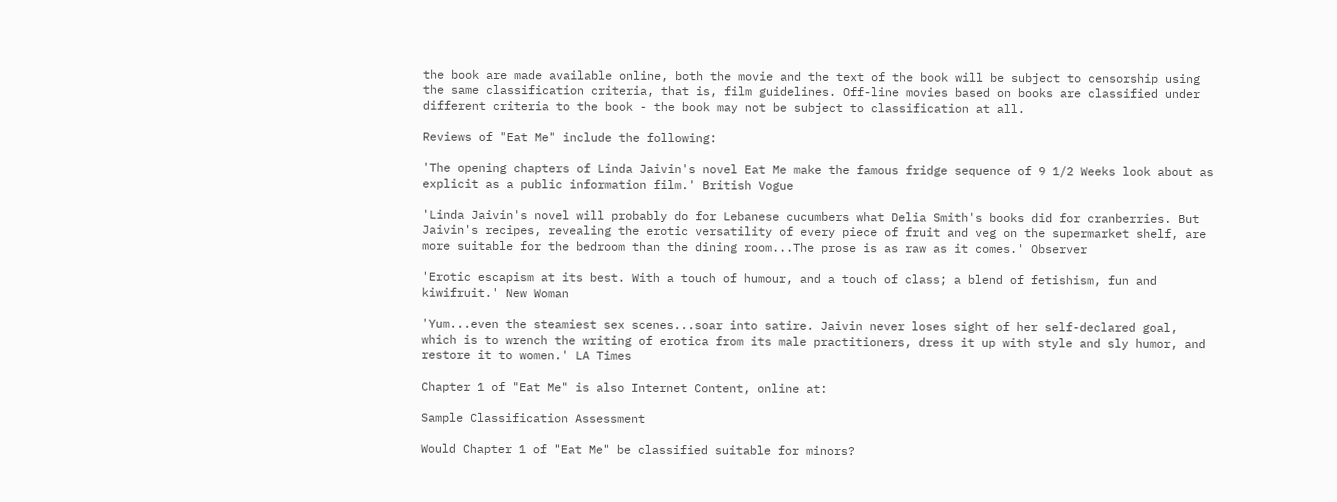the book are made available online, both the movie and the text of the book will be subject to censorship using the same classification criteria, that is, film guidelines. Off-line movies based on books are classified under different criteria to the book - the book may not be subject to classification at all.

Reviews of "Eat Me" include the following:

'The opening chapters of Linda Jaivin's novel Eat Me make the famous fridge sequence of 9 1/2 Weeks look about as explicit as a public information film.' British Vogue

'Linda Jaivin's novel will probably do for Lebanese cucumbers what Delia Smith's books did for cranberries. But Jaivin's recipes, revealing the erotic versatility of every piece of fruit and veg on the supermarket shelf, are more suitable for the bedroom than the dining room...The prose is as raw as it comes.' Observer

'Erotic escapism at its best. With a touch of humour, and a touch of class; a blend of fetishism, fun and kiwifruit.' New Woman

'Yum...even the steamiest sex scenes...soar into satire. Jaivin never loses sight of her self-declared goal, which is to wrench the writing of erotica from its male practitioners, dress it up with style and sly humor, and restore it to women.' LA Times

Chapter 1 of "Eat Me" is also Internet Content, online at:

Sample Classification Assessment

Would Chapter 1 of "Eat Me" be classified suitable for minors?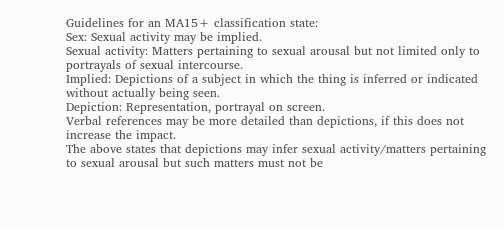Guidelines for an MA15+ classification state:
Sex: Sexual activity may be implied.
Sexual activity: Matters pertaining to sexual arousal but not limited only to portrayals of sexual intercourse.
Implied: Depictions of a subject in which the thing is inferred or indicated without actually being seen.
Depiction: Representation, portrayal on screen.
Verbal references may be more detailed than depictions, if this does not increase the impact.
The above states that depictions may infer sexual activity/matters pertaining to sexual arousal but such matters must not be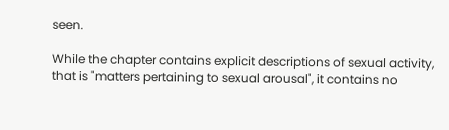seen.

While the chapter contains explicit descriptions of sexual activity, that is "matters pertaining to sexual arousal", it contains no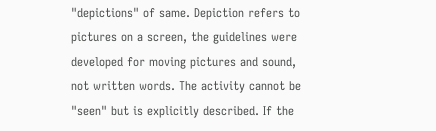"depictions" of same. Depiction refers to pictures on a screen, the guidelines were developed for moving pictures and sound, not written words. The activity cannot be "seen" but is explicitly described. If the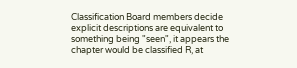Classification Board members decide explicit descriptions are equivalent to something being "seen", it appears the chapter would be classified R, at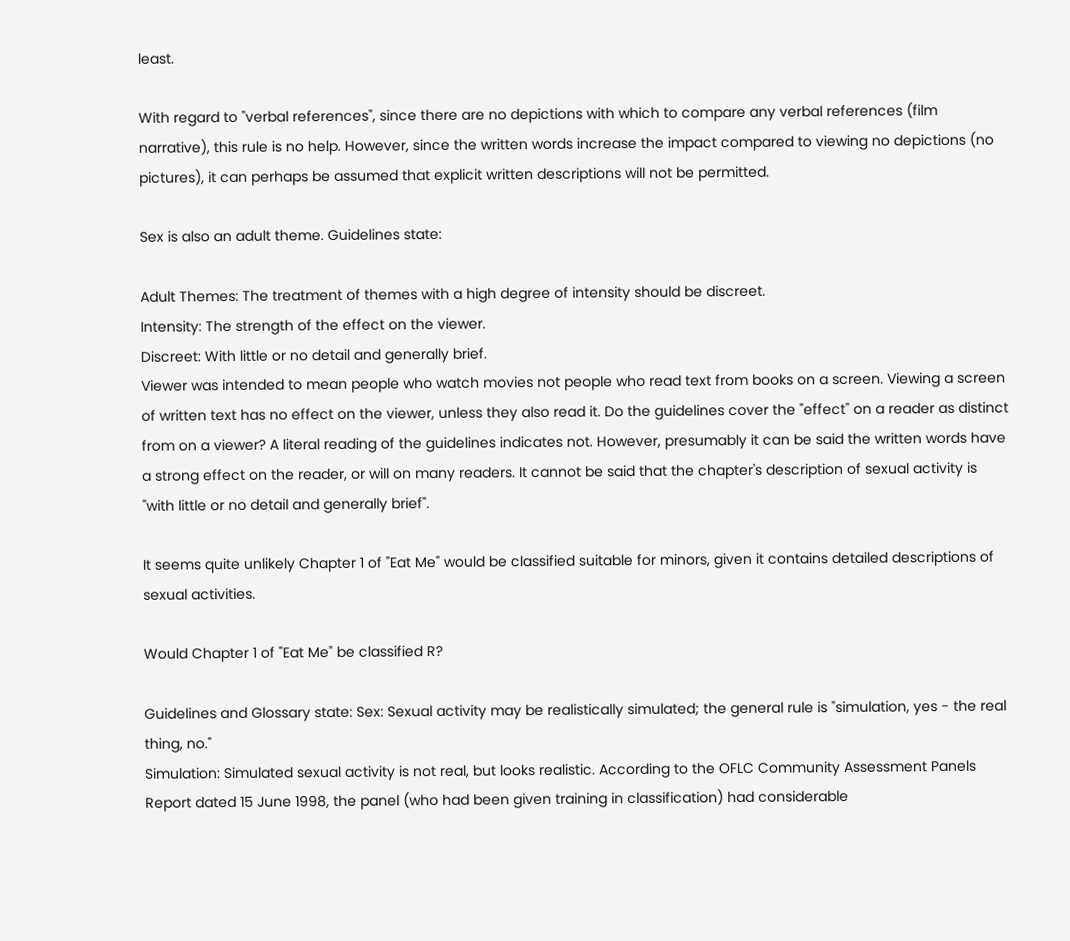least.

With regard to "verbal references", since there are no depictions with which to compare any verbal references (film narrative), this rule is no help. However, since the written words increase the impact compared to viewing no depictions (no pictures), it can perhaps be assumed that explicit written descriptions will not be permitted.

Sex is also an adult theme. Guidelines state:

Adult Themes: The treatment of themes with a high degree of intensity should be discreet.
Intensity: The strength of the effect on the viewer.
Discreet: With little or no detail and generally brief.
Viewer was intended to mean people who watch movies not people who read text from books on a screen. Viewing a screen of written text has no effect on the viewer, unless they also read it. Do the guidelines cover the "effect" on a reader as distinct from on a viewer? A literal reading of the guidelines indicates not. However, presumably it can be said the written words have a strong effect on the reader, or will on many readers. It cannot be said that the chapter's description of sexual activity is "with little or no detail and generally brief".

It seems quite unlikely Chapter 1 of "Eat Me" would be classified suitable for minors, given it contains detailed descriptions of sexual activities.

Would Chapter 1 of "Eat Me" be classified R?

Guidelines and Glossary state: Sex: Sexual activity may be realistically simulated; the general rule is "simulation, yes - the real thing, no."
Simulation: Simulated sexual activity is not real, but looks realistic. According to the OFLC Community Assessment Panels Report dated 15 June 1998, the panel (who had been given training in classification) had considerable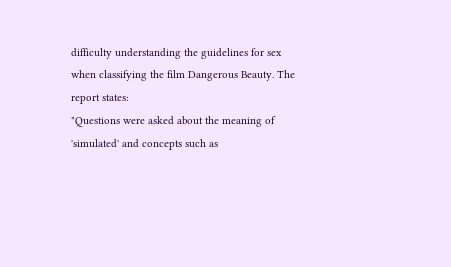difficulty understanding the guidelines for sex when classifying the film Dangerous Beauty. The report states:
"Questions were asked about the meaning of 'simulated' and concepts such as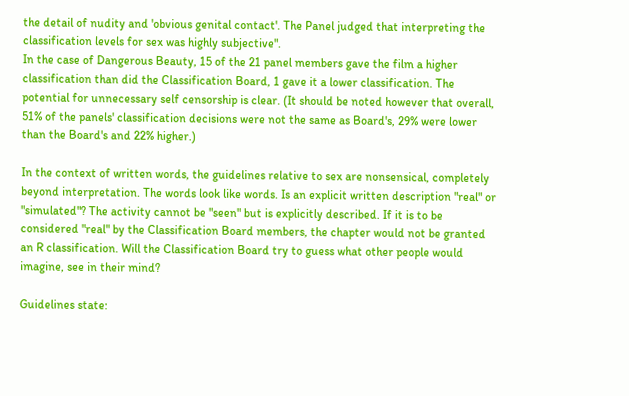the detail of nudity and 'obvious genital contact'. The Panel judged that interpreting the classification levels for sex was highly subjective".
In the case of Dangerous Beauty, 15 of the 21 panel members gave the film a higher classification than did the Classification Board, 1 gave it a lower classification. The potential for unnecessary self censorship is clear. (It should be noted however that overall, 51% of the panels' classification decisions were not the same as Board's, 29% were lower than the Board's and 22% higher.)

In the context of written words, the guidelines relative to sex are nonsensical, completely beyond interpretation. The words look like words. Is an explicit written description "real" or "simulated"? The activity cannot be "seen" but is explicitly described. If it is to be considered "real" by the Classification Board members, the chapter would not be granted an R classification. Will the Classification Board try to guess what other people would imagine, see in their mind?

Guidelines state: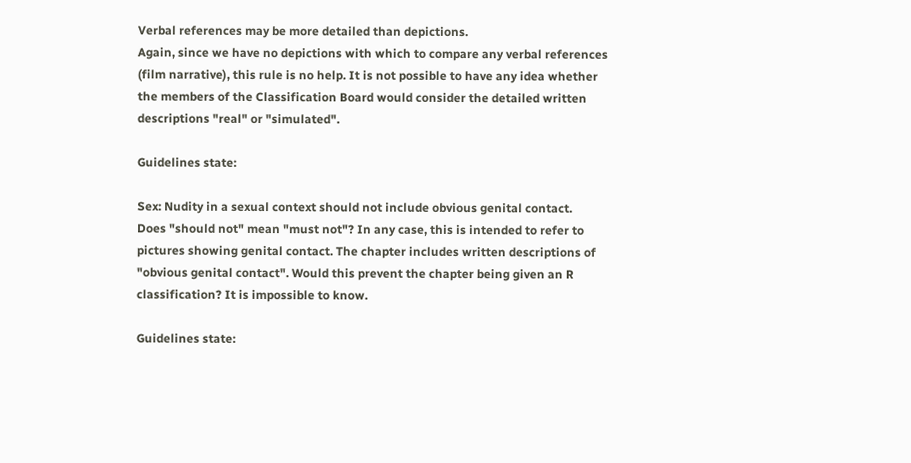Verbal references may be more detailed than depictions.
Again, since we have no depictions with which to compare any verbal references (film narrative), this rule is no help. It is not possible to have any idea whether the members of the Classification Board would consider the detailed written descriptions "real" or "simulated".

Guidelines state:

Sex: Nudity in a sexual context should not include obvious genital contact.
Does "should not" mean "must not"? In any case, this is intended to refer to pictures showing genital contact. The chapter includes written descriptions of "obvious genital contact". Would this prevent the chapter being given an R classification? It is impossible to know.

Guidelines state: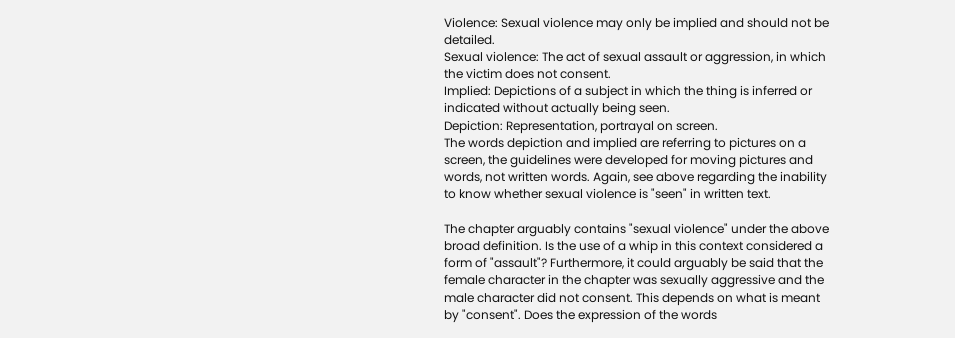Violence: Sexual violence may only be implied and should not be detailed.
Sexual violence: The act of sexual assault or aggression, in which the victim does not consent.
Implied: Depictions of a subject in which the thing is inferred or indicated without actually being seen.
Depiction: Representation, portrayal on screen.
The words depiction and implied are referring to pictures on a screen, the guidelines were developed for moving pictures and words, not written words. Again, see above regarding the inability to know whether sexual violence is "seen" in written text.

The chapter arguably contains "sexual violence" under the above broad definition. Is the use of a whip in this context considered a form of "assault"? Furthermore, it could arguably be said that the female character in the chapter was sexually aggressive and the male character did not consent. This depends on what is meant by "consent". Does the expression of the words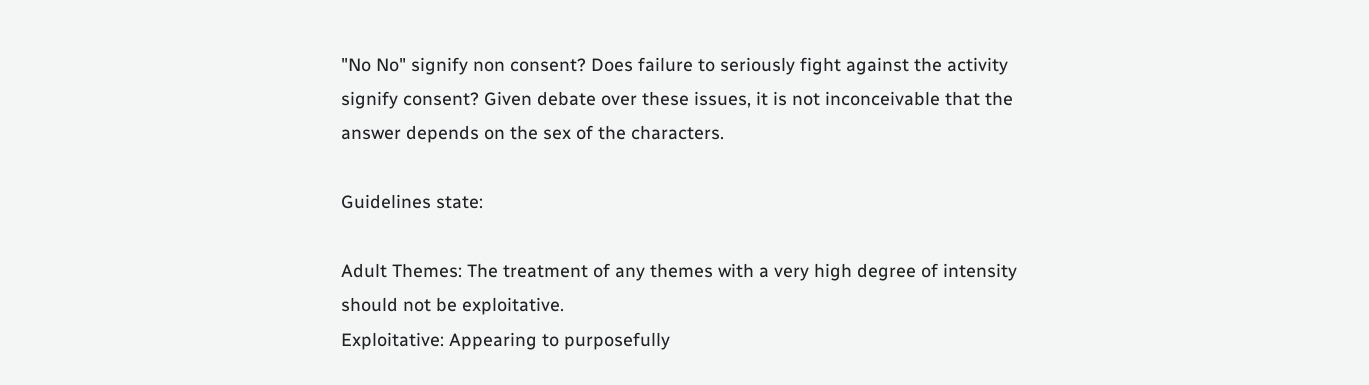"No No" signify non consent? Does failure to seriously fight against the activity signify consent? Given debate over these issues, it is not inconceivable that the answer depends on the sex of the characters.

Guidelines state:

Adult Themes: The treatment of any themes with a very high degree of intensity should not be exploitative.
Exploitative: Appearing to purposefully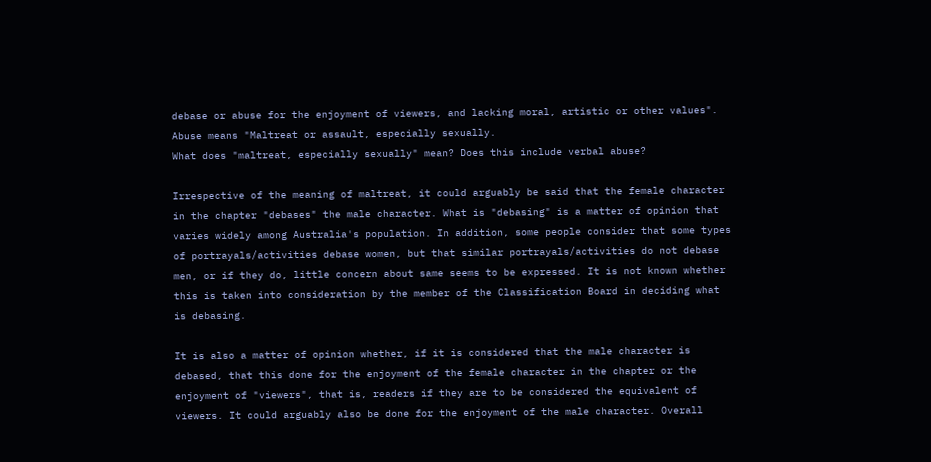debase or abuse for the enjoyment of viewers, and lacking moral, artistic or other values".
Abuse means "Maltreat or assault, especially sexually.
What does "maltreat, especially sexually" mean? Does this include verbal abuse?

Irrespective of the meaning of maltreat, it could arguably be said that the female character in the chapter "debases" the male character. What is "debasing" is a matter of opinion that varies widely among Australia's population. In addition, some people consider that some types of portrayals/activities debase women, but that similar portrayals/activities do not debase men, or if they do, little concern about same seems to be expressed. It is not known whether this is taken into consideration by the member of the Classification Board in deciding what is debasing.

It is also a matter of opinion whether, if it is considered that the male character is debased, that this done for the enjoyment of the female character in the chapter or the enjoyment of "viewers", that is, readers if they are to be considered the equivalent of viewers. It could arguably also be done for the enjoyment of the male character. Overall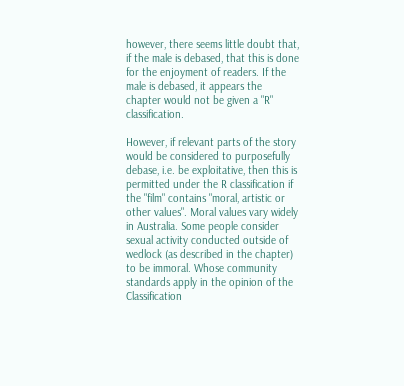however, there seems little doubt that, if the male is debased, that this is done for the enjoyment of readers. If the male is debased, it appears the chapter would not be given a "R" classification.

However, if relevant parts of the story would be considered to purposefully debase, i.e. be exploitative, then this is permitted under the R classification if the "film" contains "moral, artistic or other values". Moral values vary widely in Australia. Some people consider sexual activity conducted outside of wedlock (as described in the chapter) to be immoral. Whose community standards apply in the opinion of the Classification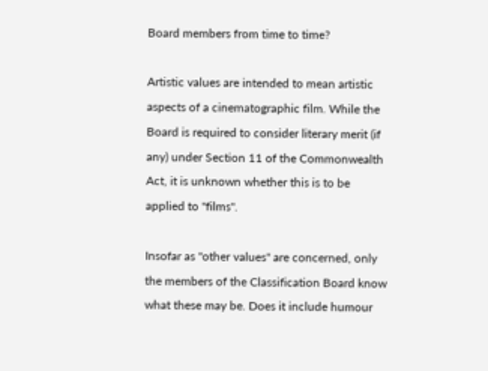Board members from time to time?

Artistic values are intended to mean artistic aspects of a cinematographic film. While the Board is required to consider literary merit (if any) under Section 11 of the Commonwealth Act, it is unknown whether this is to be applied to "films".

Insofar as "other values" are concerned, only the members of the Classification Board know what these may be. Does it include humour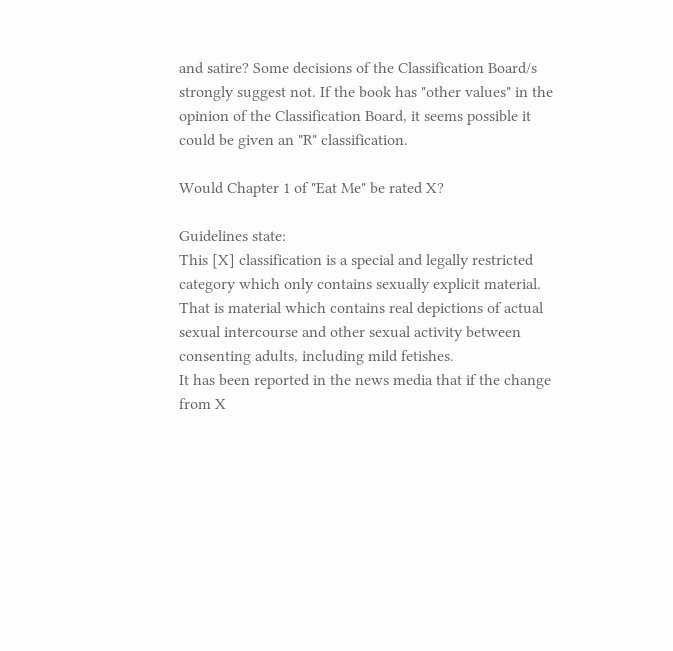and satire? Some decisions of the Classification Board/s strongly suggest not. If the book has "other values" in the opinion of the Classification Board, it seems possible it could be given an "R" classification.

Would Chapter 1 of "Eat Me" be rated X?

Guidelines state:
This [X] classification is a special and legally restricted category which only contains sexually explicit material. That is material which contains real depictions of actual sexual intercourse and other sexual activity between consenting adults, including mild fetishes.
It has been reported in the news media that if the change from X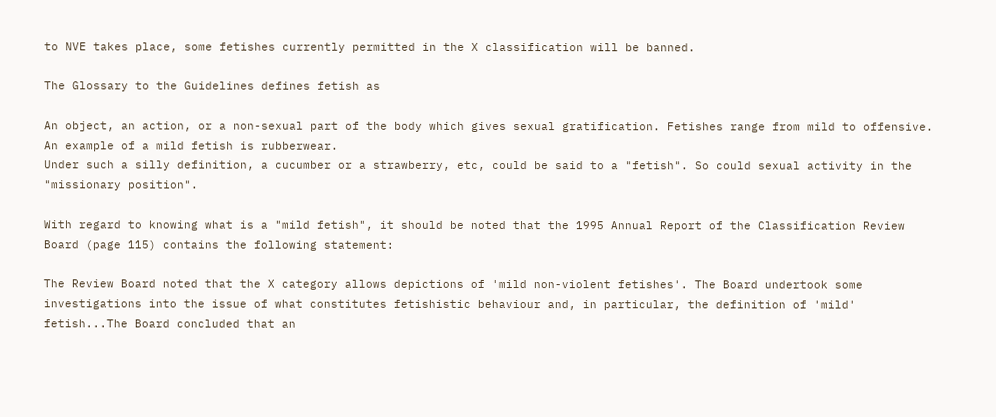to NVE takes place, some fetishes currently permitted in the X classification will be banned.

The Glossary to the Guidelines defines fetish as

An object, an action, or a non-sexual part of the body which gives sexual gratification. Fetishes range from mild to offensive. An example of a mild fetish is rubberwear.
Under such a silly definition, a cucumber or a strawberry, etc, could be said to a "fetish". So could sexual activity in the "missionary position".

With regard to knowing what is a "mild fetish", it should be noted that the 1995 Annual Report of the Classification Review Board (page 115) contains the following statement:

The Review Board noted that the X category allows depictions of 'mild non-violent fetishes'. The Board undertook some investigations into the issue of what constitutes fetishistic behaviour and, in particular, the definition of 'mild' fetish...The Board concluded that an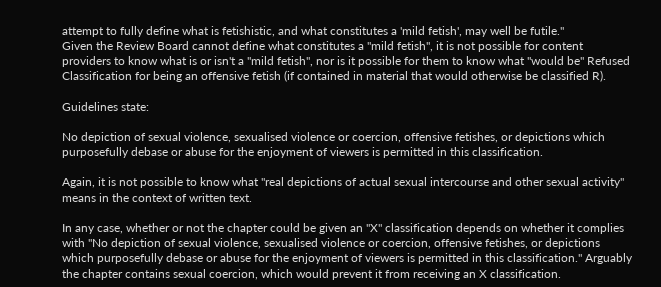attempt to fully define what is fetishistic, and what constitutes a 'mild fetish', may well be futile."
Given the Review Board cannot define what constitutes a "mild fetish", it is not possible for content providers to know what is or isn't a "mild fetish", nor is it possible for them to know what "would be" Refused Classification for being an offensive fetish (if contained in material that would otherwise be classified R).

Guidelines state:

No depiction of sexual violence, sexualised violence or coercion, offensive fetishes, or depictions which purposefully debase or abuse for the enjoyment of viewers is permitted in this classification.

Again, it is not possible to know what "real depictions of actual sexual intercourse and other sexual activity" means in the context of written text.

In any case, whether or not the chapter could be given an "X" classification depends on whether it complies with "No depiction of sexual violence, sexualised violence or coercion, offensive fetishes, or depictions which purposefully debase or abuse for the enjoyment of viewers is permitted in this classification." Arguably the chapter contains sexual coercion, which would prevent it from receiving an X classification.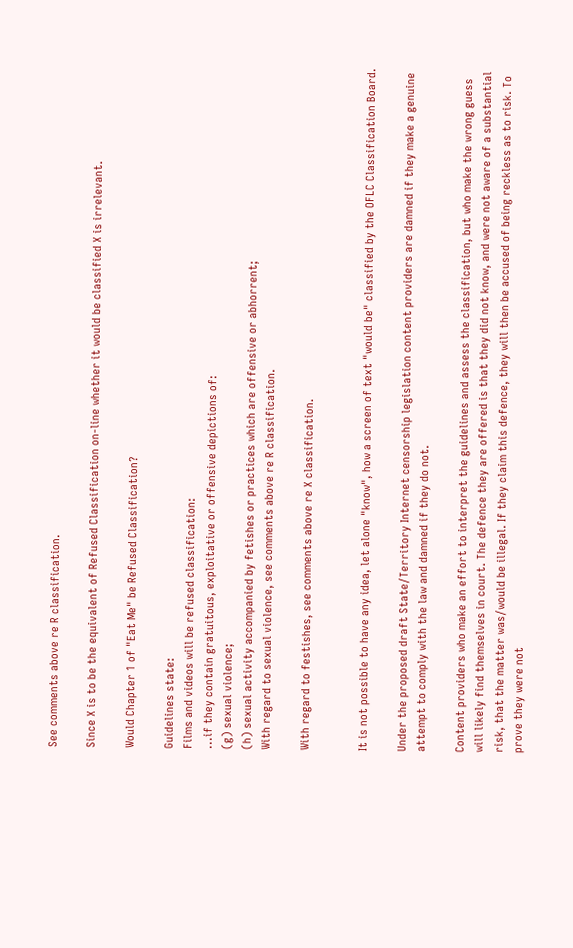See comments above re R classification.

Since X is to be the equivalent of Refused Classification on-line whether it would be classified X is irrelevant.

Would Chapter 1 of "Eat Me" be Refused Classification?

Guidelines state:
Films and videos will be refused classification:
...if they contain gratuitous, exploitative or offensive depictions of:
(g) sexual violence;
(h) sexual activity accompanied by fetishes or practices which are offensive or abhorrent;
With regard to sexual violence, see comments above re R classification.

With regard to festishes, see comments above re X classification.


It is not possible to have any idea, let alone "know", how a screen of text "would be" classified by the OFLC Classification Board.

Under the proposed draft State/Territory Internet censorship legislation content providers are damned if they make a genuine attempt to comply with the law and damned if they do not.

Content providers who make an effort to interpret the guidelines and assess the classification, but who make the wrong guess will likely find themselves in court. The defence they are offered is that they did not know, and were not aware of a substantial risk, that the matter was/would be illegal. If they claim this defence, they will then be accused of being reckless as to risk. To prove they were not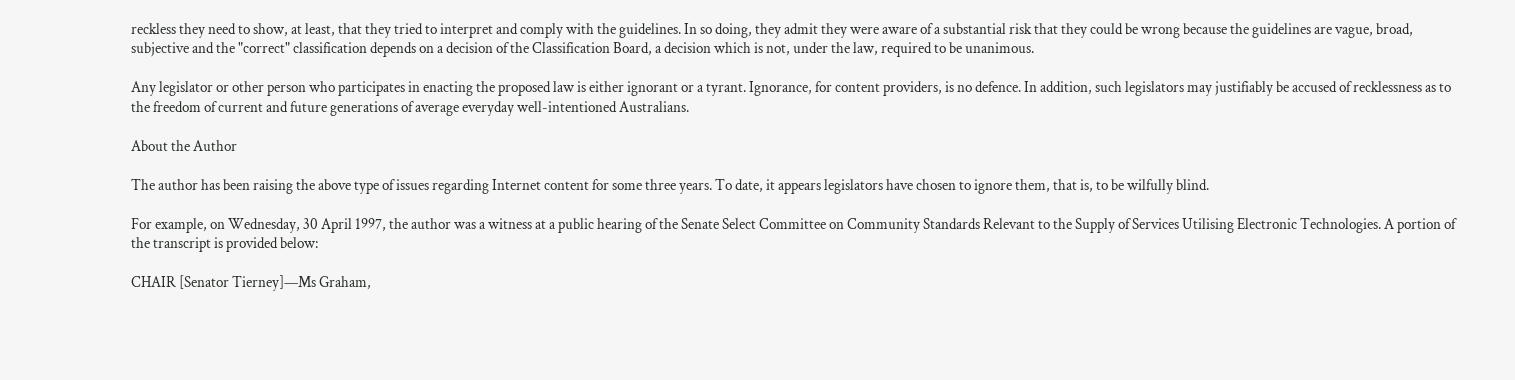reckless they need to show, at least, that they tried to interpret and comply with the guidelines. In so doing, they admit they were aware of a substantial risk that they could be wrong because the guidelines are vague, broad, subjective and the "correct" classification depends on a decision of the Classification Board, a decision which is not, under the law, required to be unanimous.

Any legislator or other person who participates in enacting the proposed law is either ignorant or a tyrant. Ignorance, for content providers, is no defence. In addition, such legislators may justifiably be accused of recklessness as to the freedom of current and future generations of average everyday well-intentioned Australians.

About the Author

The author has been raising the above type of issues regarding Internet content for some three years. To date, it appears legislators have chosen to ignore them, that is, to be wilfully blind.

For example, on Wednesday, 30 April 1997, the author was a witness at a public hearing of the Senate Select Committee on Community Standards Relevant to the Supply of Services Utilising Electronic Technologies. A portion of the transcript is provided below:

CHAIR [Senator Tierney]—Ms Graham,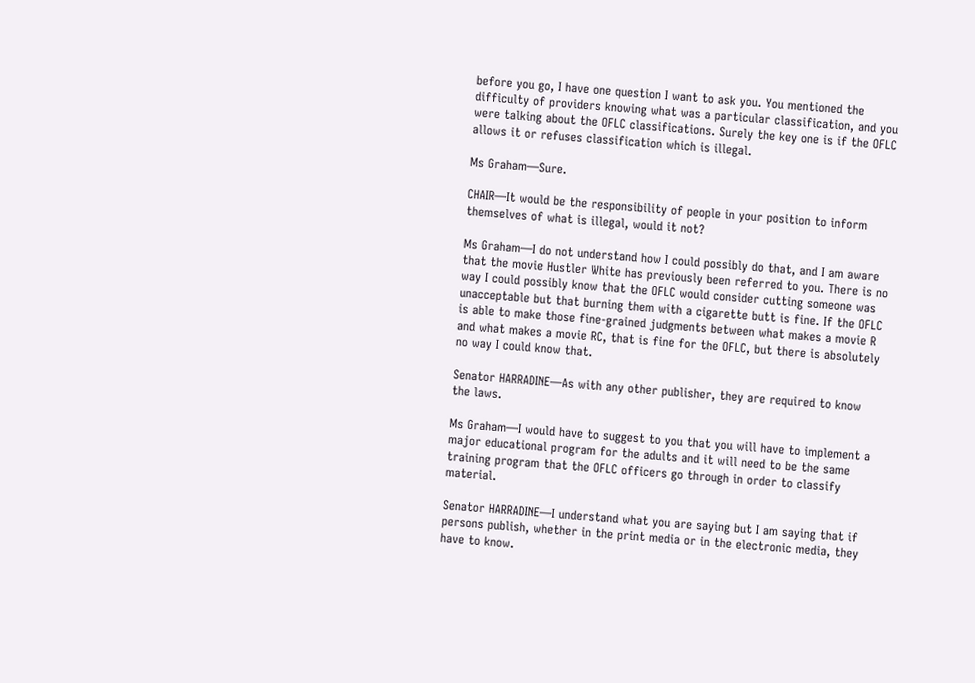before you go, I have one question I want to ask you. You mentioned the difficulty of providers knowing what was a particular classification, and you were talking about the OFLC classifications. Surely the key one is if the OFLC allows it or refuses classification which is illegal.

Ms Graham—Sure.

CHAIR—It would be the responsibility of people in your position to inform themselves of what is illegal, would it not?

Ms Graham—I do not understand how I could possibly do that, and I am aware that the movie Hustler White has previously been referred to you. There is no way I could possibly know that the OFLC would consider cutting someone was unacceptable but that burning them with a cigarette butt is fine. If the OFLC is able to make those fine-grained judgments between what makes a movie R and what makes a movie RC, that is fine for the OFLC, but there is absolutely no way I could know that.

Senator HARRADINE—As with any other publisher, they are required to know the laws.

Ms Graham—I would have to suggest to you that you will have to implement a major educational program for the adults and it will need to be the same training program that the OFLC officers go through in order to classify material.

Senator HARRADINE—I understand what you are saying but I am saying that if persons publish, whether in the print media or in the electronic media, they have to know.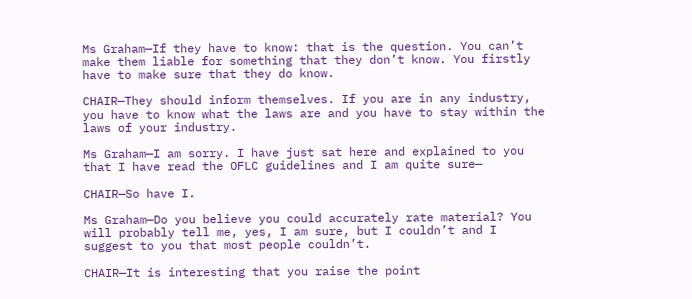Ms Graham—If they have to know: that is the question. You can’t make them liable for something that they don’t know. You firstly have to make sure that they do know.

CHAIR—They should inform themselves. If you are in any industry, you have to know what the laws are and you have to stay within the laws of your industry.

Ms Graham—I am sorry. I have just sat here and explained to you that I have read the OFLC guidelines and I am quite sure—

CHAIR—So have I.

Ms Graham—Do you believe you could accurately rate material? You will probably tell me, yes, I am sure, but I couldn’t and I suggest to you that most people couldn’t.

CHAIR—It is interesting that you raise the point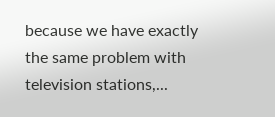because we have exactly the same problem with television stations,...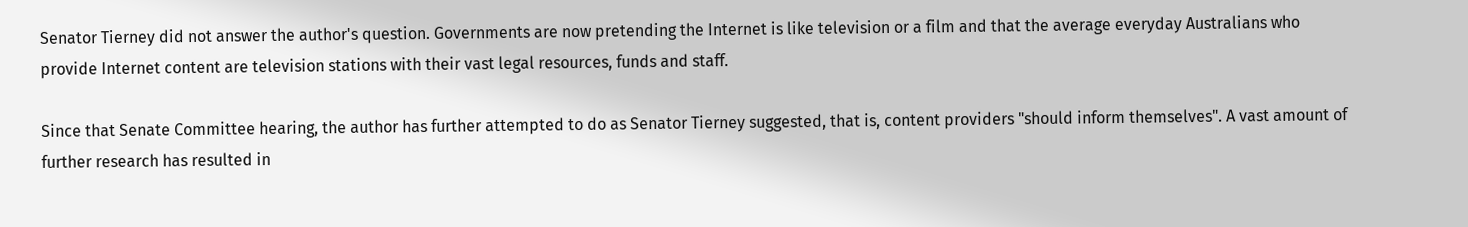Senator Tierney did not answer the author's question. Governments are now pretending the Internet is like television or a film and that the average everyday Australians who provide Internet content are television stations with their vast legal resources, funds and staff.

Since that Senate Committee hearing, the author has further attempted to do as Senator Tierney suggested, that is, content providers "should inform themselves". A vast amount of further research has resulted in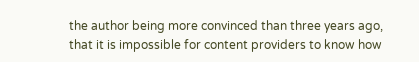the author being more convinced than three years ago, that it is impossible for content providers to know how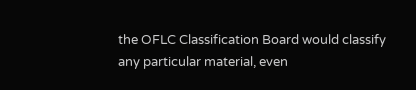the OFLC Classification Board would classify any particular material, even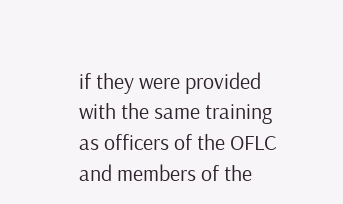if they were provided with the same training as officers of the OFLC and members of the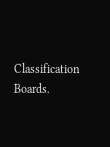Classification Boards.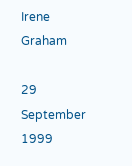Irene Graham

29 September 1999